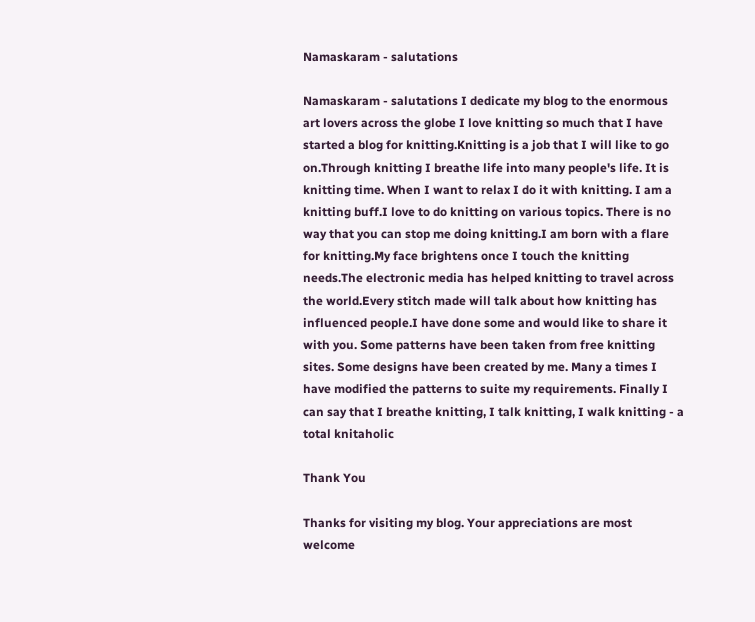Namaskaram - salutations

Namaskaram - salutations I dedicate my blog to the enormous art lovers across the globe I love knitting so much that I have started a blog for knitting.Knitting is a job that I will like to go on.Through knitting I breathe life into many people's life. It is knitting time. When I want to relax I do it with knitting. I am a knitting buff.I love to do knitting on various topics. There is no way that you can stop me doing knitting.I am born with a flare for knitting.My face brightens once I touch the knitting needs.The electronic media has helped knitting to travel across the world.Every stitch made will talk about how knitting has influenced people.I have done some and would like to share it with you. Some patterns have been taken from free knitting sites. Some designs have been created by me. Many a times I have modified the patterns to suite my requirements. Finally I can say that I breathe knitting, I talk knitting, I walk knitting - a total knitaholic

Thank You

Thanks for visiting my blog. Your appreciations are most welcome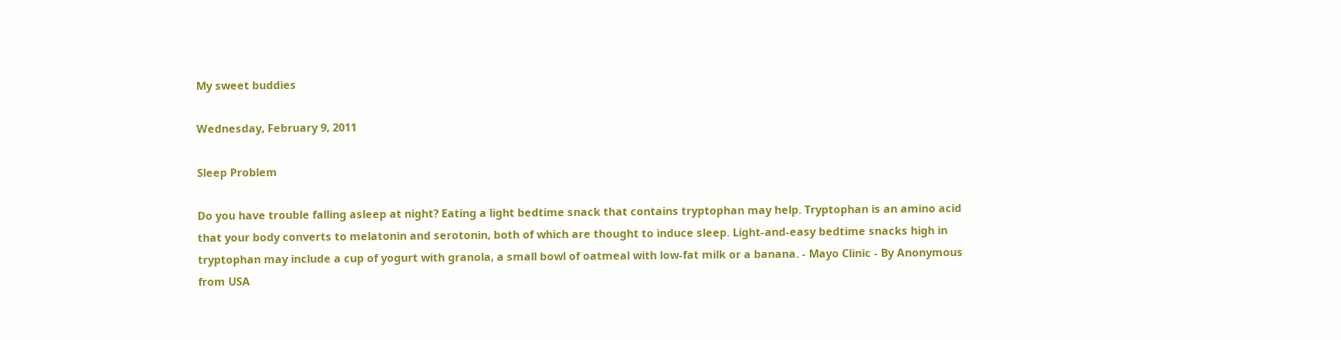My sweet buddies

Wednesday, February 9, 2011

Sleep Problem

Do you have trouble falling asleep at night? Eating a light bedtime snack that contains tryptophan may help. Tryptophan is an amino acid that your body converts to melatonin and serotonin, both of which are thought to induce sleep. Light-and-easy bedtime snacks high in tryptophan may include a cup of yogurt with granola, a small bowl of oatmeal with low-fat milk or a banana. - Mayo Clinic - By Anonymous from USA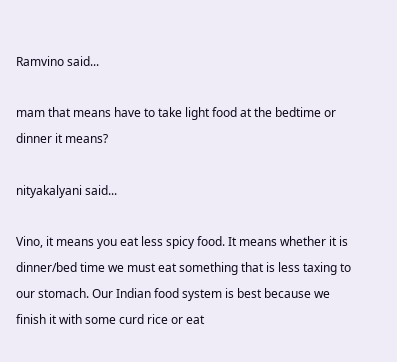Ramvino said...

mam that means have to take light food at the bedtime or dinner it means?

nityakalyani said...

Vino, it means you eat less spicy food. It means whether it is dinner/bed time we must eat something that is less taxing to our stomach. Our Indian food system is best because we finish it with some curd rice or eat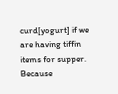curd[yogurt] if we are having tiffin items for supper. Because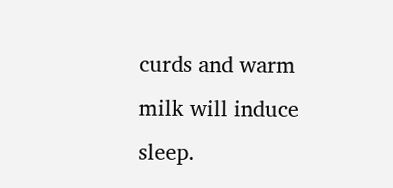curds and warm milk will induce sleep.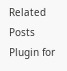Related Posts Plugin for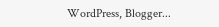WordPress, Blogger...